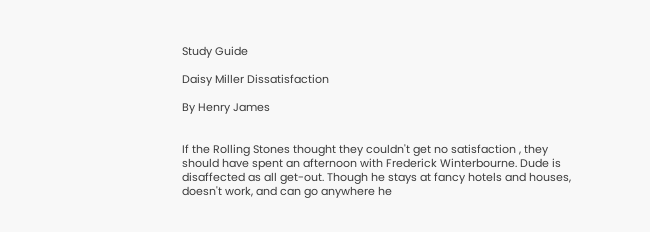Study Guide

Daisy Miller Dissatisfaction

By Henry James


If the Rolling Stones thought they couldn't get no satisfaction , they should have spent an afternoon with Frederick Winterbourne. Dude is disaffected as all get-out. Though he stays at fancy hotels and houses, doesn't work, and can go anywhere he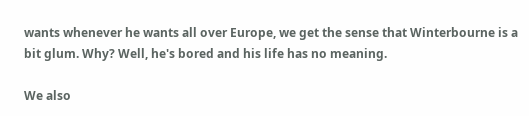wants whenever he wants all over Europe, we get the sense that Winterbourne is a bit glum. Why? Well, he's bored and his life has no meaning.

We also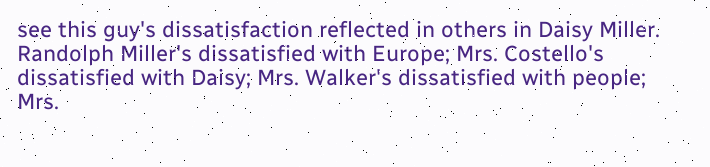see this guy's dissatisfaction reflected in others in Daisy Miller. Randolph Miller's dissatisfied with Europe; Mrs. Costello's dissatisfied with Daisy; Mrs. Walker's dissatisfied with people; Mrs.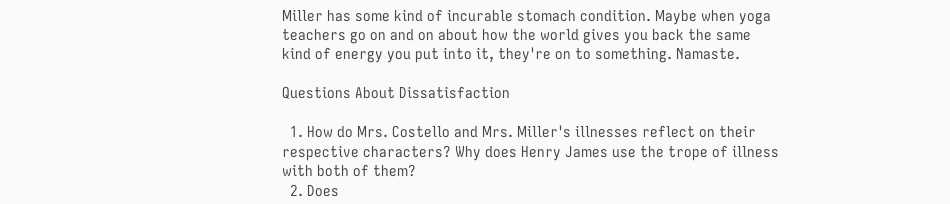Miller has some kind of incurable stomach condition. Maybe when yoga teachers go on and on about how the world gives you back the same kind of energy you put into it, they're on to something. Namaste.

Questions About Dissatisfaction

  1. How do Mrs. Costello and Mrs. Miller's illnesses reflect on their respective characters? Why does Henry James use the trope of illness with both of them?
  2. Does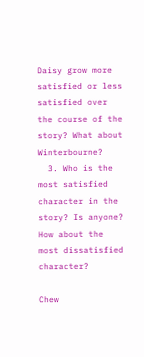Daisy grow more satisfied or less satisfied over the course of the story? What about Winterbourne?
  3. Who is the most satisfied character in the story? Is anyone? How about the most dissatisfied character?

Chew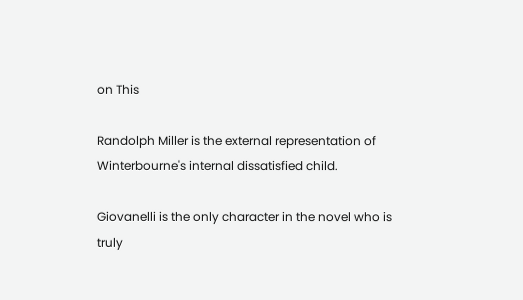on This

Randolph Miller is the external representation of Winterbourne's internal dissatisfied child.

Giovanelli is the only character in the novel who is truly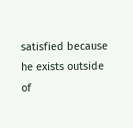satisfied because he exists outside of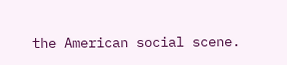the American social scene.